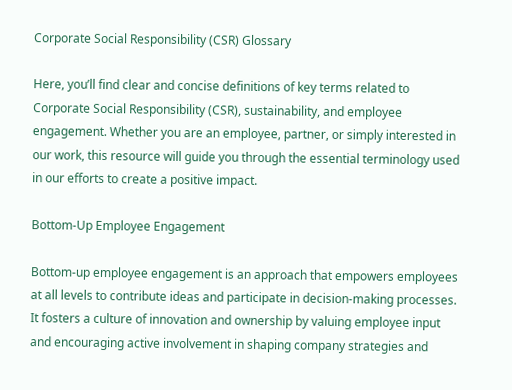Corporate Social Responsibility (CSR) Glossary

Here, you’ll find clear and concise definitions of key terms related to Corporate Social Responsibility (CSR), sustainability, and employee engagement. Whether you are an employee, partner, or simply interested in our work, this resource will guide you through the essential terminology used in our efforts to create a positive impact.

Bottom-Up Employee Engagement

Bottom-up employee engagement is an approach that empowers employees at all levels to contribute ideas and participate in decision-making processes. It fosters a culture of innovation and ownership by valuing employee input and encouraging active involvement in shaping company strategies and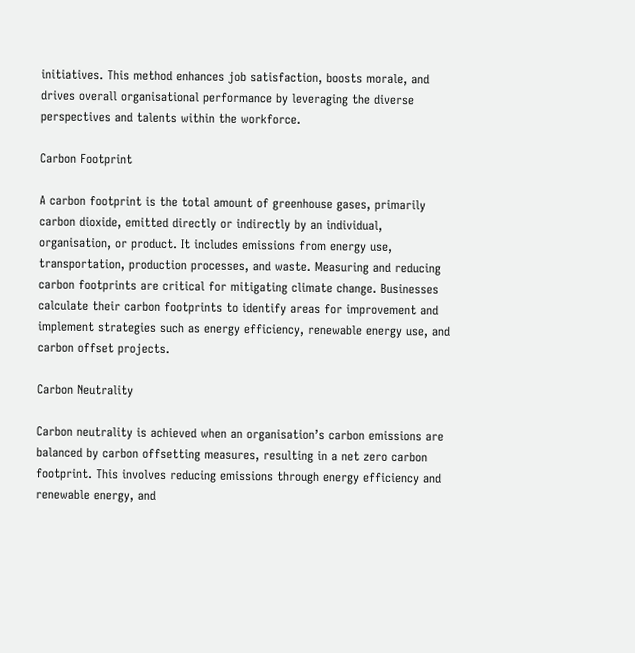initiatives. This method enhances job satisfaction, boosts morale, and drives overall organisational performance by leveraging the diverse perspectives and talents within the workforce.

Carbon Footprint

A carbon footprint is the total amount of greenhouse gases, primarily carbon dioxide, emitted directly or indirectly by an individual, organisation, or product. It includes emissions from energy use, transportation, production processes, and waste. Measuring and reducing carbon footprints are critical for mitigating climate change. Businesses calculate their carbon footprints to identify areas for improvement and implement strategies such as energy efficiency, renewable energy use, and carbon offset projects.

Carbon Neutrality

Carbon neutrality is achieved when an organisation’s carbon emissions are balanced by carbon offsetting measures, resulting in a net zero carbon footprint. This involves reducing emissions through energy efficiency and renewable energy, and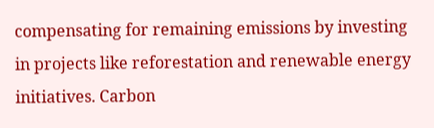compensating for remaining emissions by investing in projects like reforestation and renewable energy initiatives. Carbon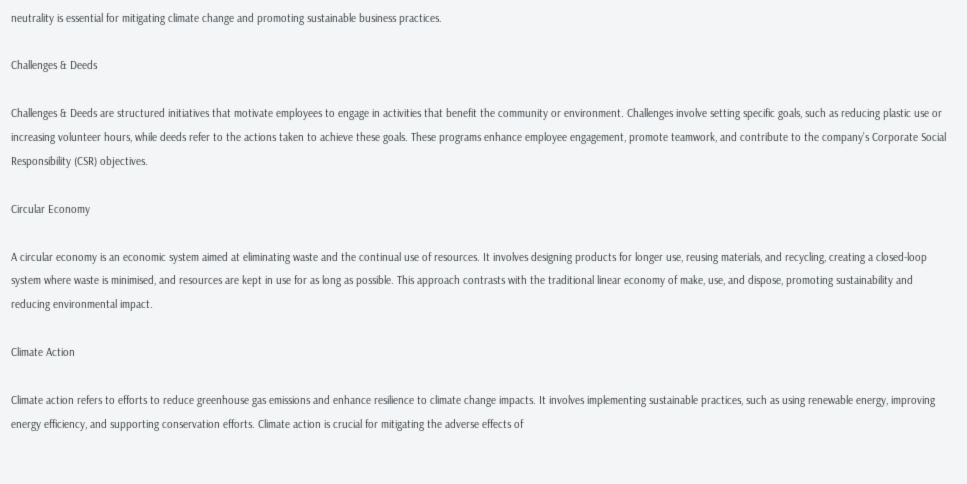neutrality is essential for mitigating climate change and promoting sustainable business practices.

Challenges & Deeds

Challenges & Deeds are structured initiatives that motivate employees to engage in activities that benefit the community or environment. Challenges involve setting specific goals, such as reducing plastic use or increasing volunteer hours, while deeds refer to the actions taken to achieve these goals. These programs enhance employee engagement, promote teamwork, and contribute to the company’s Corporate Social Responsibility (CSR) objectives.

Circular Economy

A circular economy is an economic system aimed at eliminating waste and the continual use of resources. It involves designing products for longer use, reusing materials, and recycling, creating a closed-loop system where waste is minimised, and resources are kept in use for as long as possible. This approach contrasts with the traditional linear economy of make, use, and dispose, promoting sustainability and reducing environmental impact.

Climate Action

Climate action refers to efforts to reduce greenhouse gas emissions and enhance resilience to climate change impacts. It involves implementing sustainable practices, such as using renewable energy, improving energy efficiency, and supporting conservation efforts. Climate action is crucial for mitigating the adverse effects of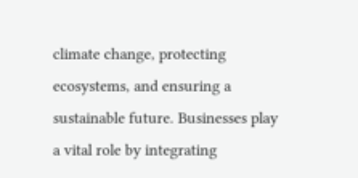climate change, protecting ecosystems, and ensuring a sustainable future. Businesses play a vital role by integrating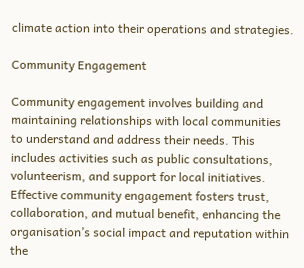climate action into their operations and strategies.

Community Engagement

Community engagement involves building and maintaining relationships with local communities to understand and address their needs. This includes activities such as public consultations, volunteerism, and support for local initiatives. Effective community engagement fosters trust, collaboration, and mutual benefit, enhancing the organisation’s social impact and reputation within the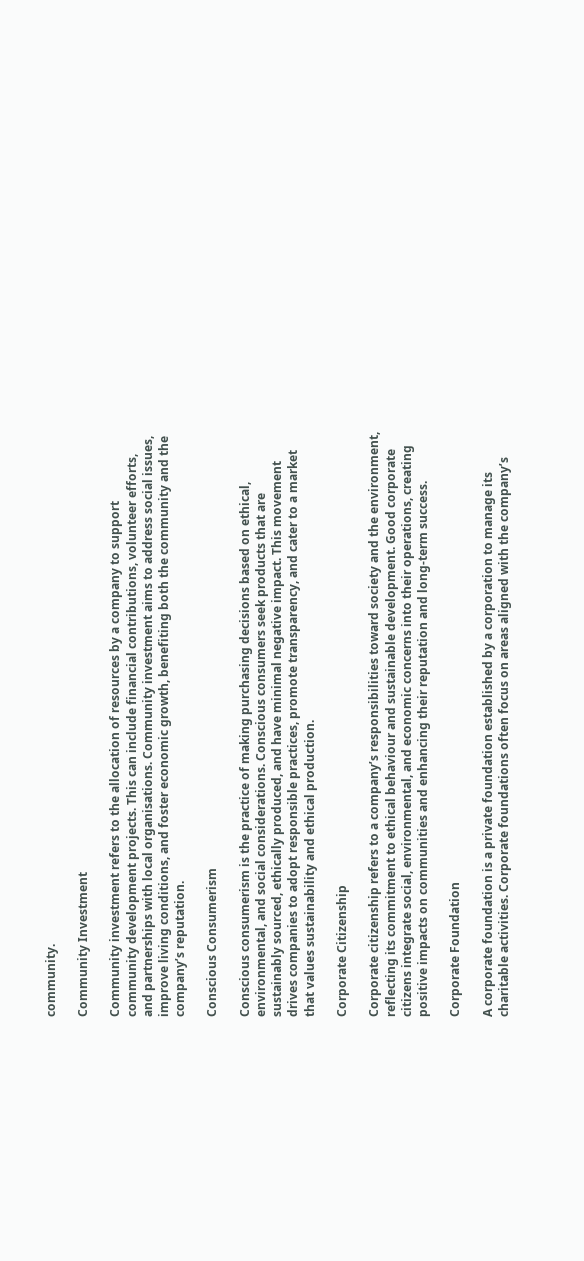community.

Community Investment

Community investment refers to the allocation of resources by a company to support community development projects. This can include financial contributions, volunteer efforts, and partnerships with local organisations. Community investment aims to address social issues, improve living conditions, and foster economic growth, benefiting both the community and the company’s reputation.

Conscious Consumerism

Conscious consumerism is the practice of making purchasing decisions based on ethical, environmental, and social considerations. Conscious consumers seek products that are sustainably sourced, ethically produced, and have minimal negative impact. This movement drives companies to adopt responsible practices, promote transparency, and cater to a market that values sustainability and ethical production.

Corporate Citizenship

Corporate citizenship refers to a company’s responsibilities toward society and the environment, reflecting its commitment to ethical behaviour and sustainable development. Good corporate citizens integrate social, environmental, and economic concerns into their operations, creating positive impacts on communities and enhancing their reputation and long-term success.

Corporate Foundation

A corporate foundation is a private foundation established by a corporation to manage its charitable activities. Corporate foundations often focus on areas aligned with the company’s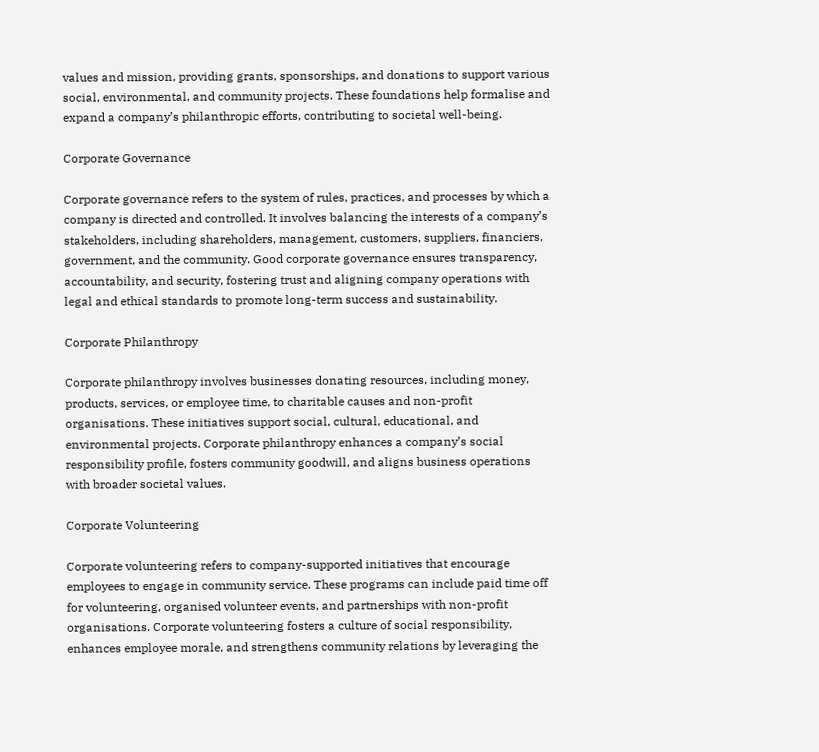values and mission, providing grants, sponsorships, and donations to support various social, environmental, and community projects. These foundations help formalise and expand a company’s philanthropic efforts, contributing to societal well-being.

Corporate Governance

Corporate governance refers to the system of rules, practices, and processes by which a company is directed and controlled. It involves balancing the interests of a company’s stakeholders, including shareholders, management, customers, suppliers, financiers, government, and the community. Good corporate governance ensures transparency, accountability, and security, fostering trust and aligning company operations with legal and ethical standards to promote long-term success and sustainability.

Corporate Philanthropy

Corporate philanthropy involves businesses donating resources, including money, products, services, or employee time, to charitable causes and non-profit organisations. These initiatives support social, cultural, educational, and environmental projects. Corporate philanthropy enhances a company’s social responsibility profile, fosters community goodwill, and aligns business operations with broader societal values.

Corporate Volunteering

Corporate volunteering refers to company-supported initiatives that encourage employees to engage in community service. These programs can include paid time off for volunteering, organised volunteer events, and partnerships with non-profit organisations. Corporate volunteering fosters a culture of social responsibility, enhances employee morale, and strengthens community relations by leveraging the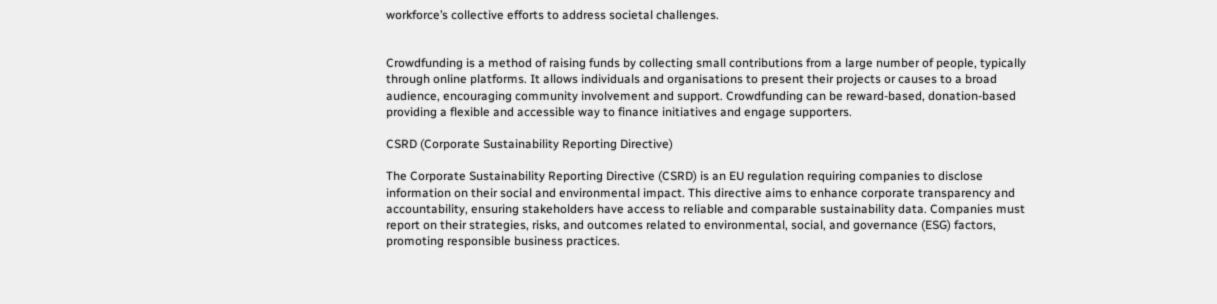workforce’s collective efforts to address societal challenges.


Crowdfunding is a method of raising funds by collecting small contributions from a large number of people, typically through online platforms. It allows individuals and organisations to present their projects or causes to a broad audience, encouraging community involvement and support. Crowdfunding can be reward-based, donation-based providing a flexible and accessible way to finance initiatives and engage supporters.

CSRD (Corporate Sustainability Reporting Directive)

The Corporate Sustainability Reporting Directive (CSRD) is an EU regulation requiring companies to disclose information on their social and environmental impact. This directive aims to enhance corporate transparency and accountability, ensuring stakeholders have access to reliable and comparable sustainability data. Companies must report on their strategies, risks, and outcomes related to environmental, social, and governance (ESG) factors, promoting responsible business practices.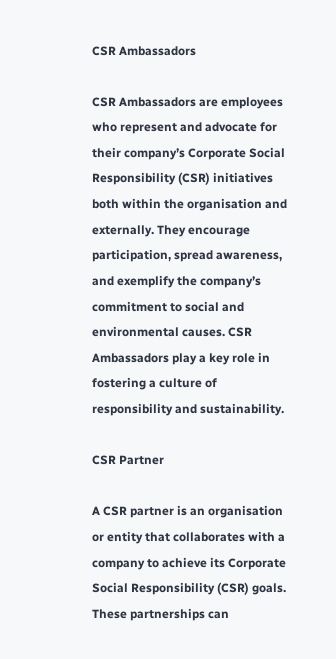CSR Ambassadors

CSR Ambassadors are employees who represent and advocate for their company’s Corporate Social Responsibility (CSR) initiatives both within the organisation and externally. They encourage participation, spread awareness, and exemplify the company’s commitment to social and environmental causes. CSR Ambassadors play a key role in fostering a culture of responsibility and sustainability.

CSR Partner

A CSR partner is an organisation or entity that collaborates with a company to achieve its Corporate Social Responsibility (CSR) goals. These partnerships can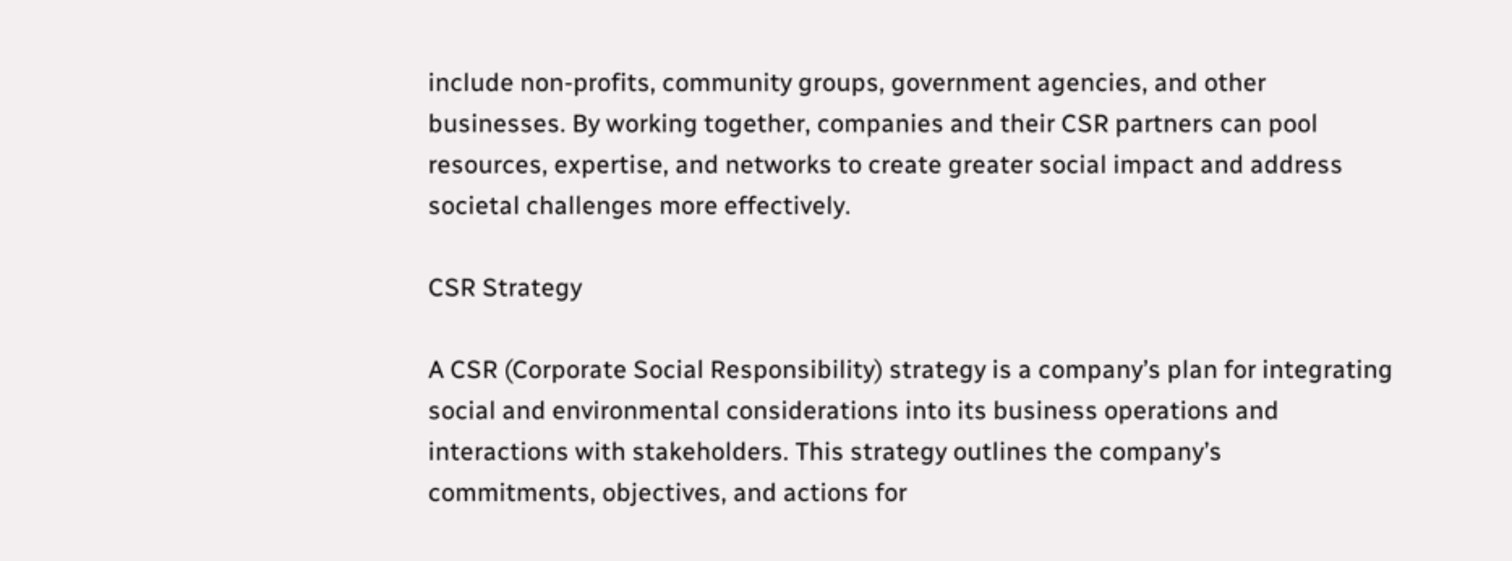include non-profits, community groups, government agencies, and other businesses. By working together, companies and their CSR partners can pool resources, expertise, and networks to create greater social impact and address societal challenges more effectively.

CSR Strategy

A CSR (Corporate Social Responsibility) strategy is a company’s plan for integrating social and environmental considerations into its business operations and interactions with stakeholders. This strategy outlines the company’s commitments, objectives, and actions for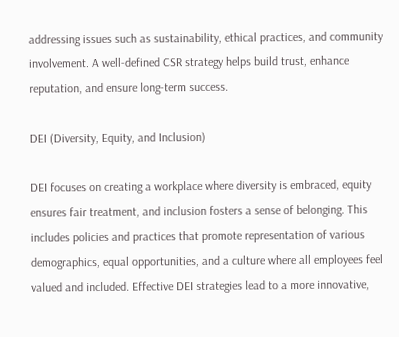addressing issues such as sustainability, ethical practices, and community involvement. A well-defined CSR strategy helps build trust, enhance reputation, and ensure long-term success.

DEI (Diversity, Equity, and Inclusion)

DEI focuses on creating a workplace where diversity is embraced, equity ensures fair treatment, and inclusion fosters a sense of belonging. This includes policies and practices that promote representation of various demographics, equal opportunities, and a culture where all employees feel valued and included. Effective DEI strategies lead to a more innovative,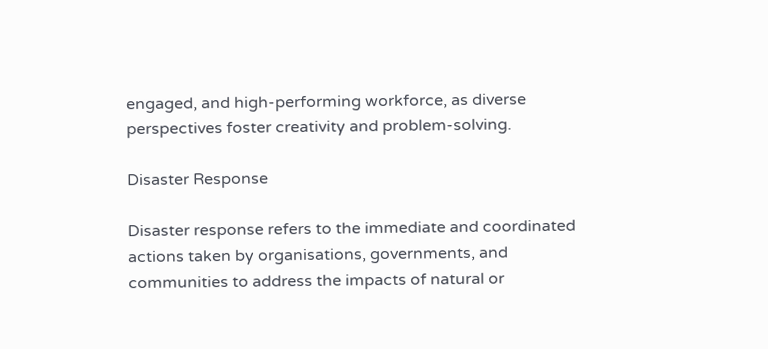engaged, and high-performing workforce, as diverse perspectives foster creativity and problem-solving.

Disaster Response

Disaster response refers to the immediate and coordinated actions taken by organisations, governments, and communities to address the impacts of natural or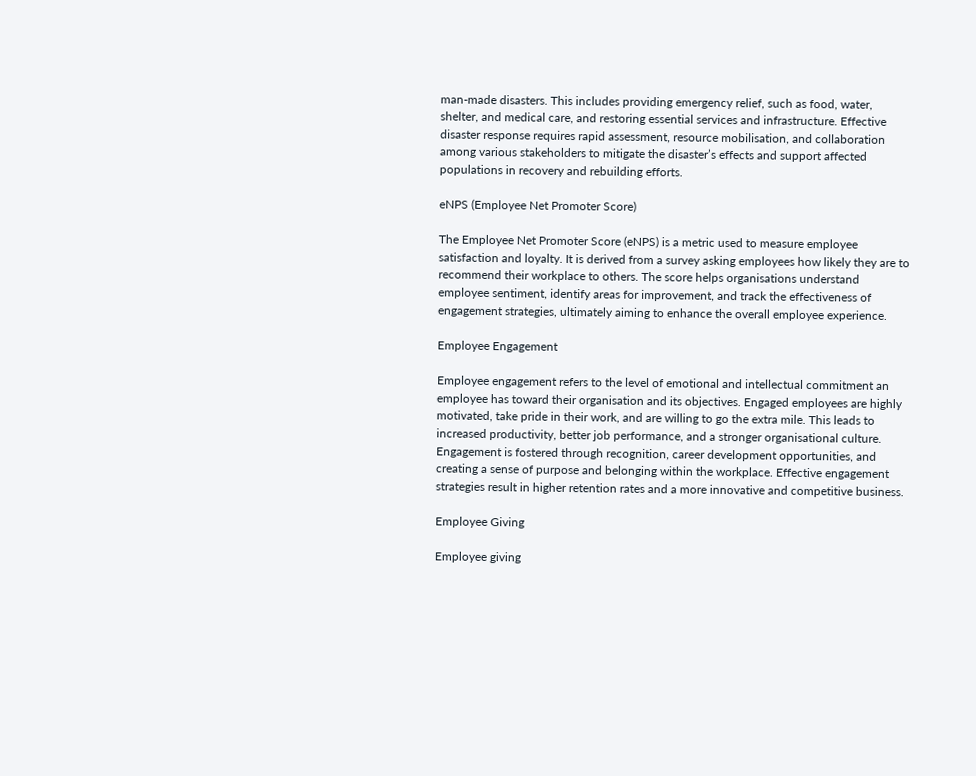man-made disasters. This includes providing emergency relief, such as food, water, shelter, and medical care, and restoring essential services and infrastructure. Effective disaster response requires rapid assessment, resource mobilisation, and collaboration among various stakeholders to mitigate the disaster’s effects and support affected populations in recovery and rebuilding efforts.

eNPS (Employee Net Promoter Score)

The Employee Net Promoter Score (eNPS) is a metric used to measure employee satisfaction and loyalty. It is derived from a survey asking employees how likely they are to recommend their workplace to others. The score helps organisations understand employee sentiment, identify areas for improvement, and track the effectiveness of engagement strategies, ultimately aiming to enhance the overall employee experience.

Employee Engagement

Employee engagement refers to the level of emotional and intellectual commitment an employee has toward their organisation and its objectives. Engaged employees are highly motivated, take pride in their work, and are willing to go the extra mile. This leads to increased productivity, better job performance, and a stronger organisational culture. Engagement is fostered through recognition, career development opportunities, and creating a sense of purpose and belonging within the workplace. Effective engagement strategies result in higher retention rates and a more innovative and competitive business.

Employee Giving

Employee giving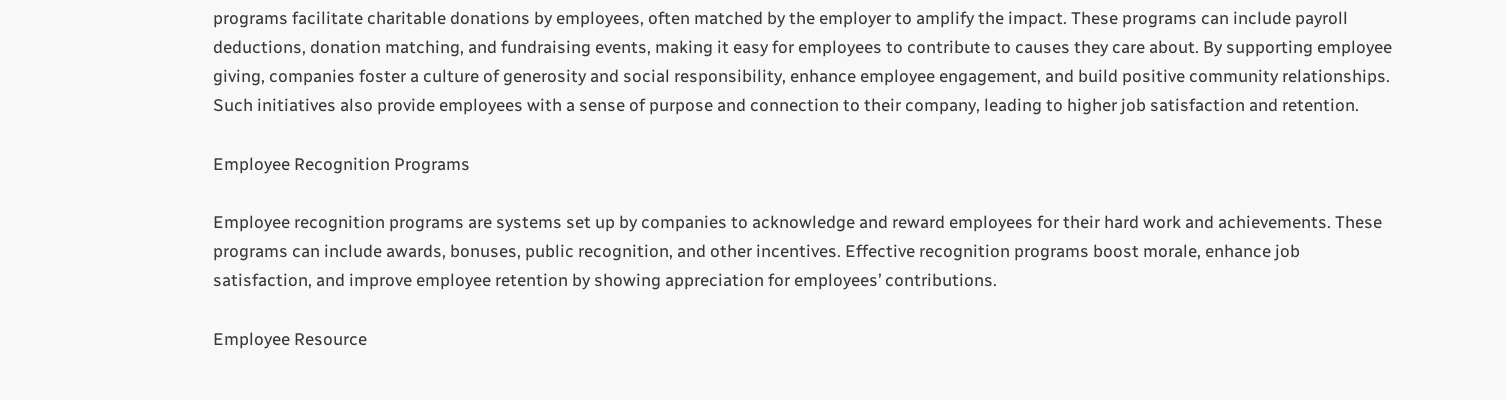programs facilitate charitable donations by employees, often matched by the employer to amplify the impact. These programs can include payroll deductions, donation matching, and fundraising events, making it easy for employees to contribute to causes they care about. By supporting employee giving, companies foster a culture of generosity and social responsibility, enhance employee engagement, and build positive community relationships. Such initiatives also provide employees with a sense of purpose and connection to their company, leading to higher job satisfaction and retention.

Employee Recognition Programs

Employee recognition programs are systems set up by companies to acknowledge and reward employees for their hard work and achievements. These programs can include awards, bonuses, public recognition, and other incentives. Effective recognition programs boost morale, enhance job satisfaction, and improve employee retention by showing appreciation for employees’ contributions.

Employee Resource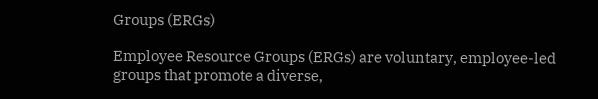Groups (ERGs)

Employee Resource Groups (ERGs) are voluntary, employee-led groups that promote a diverse,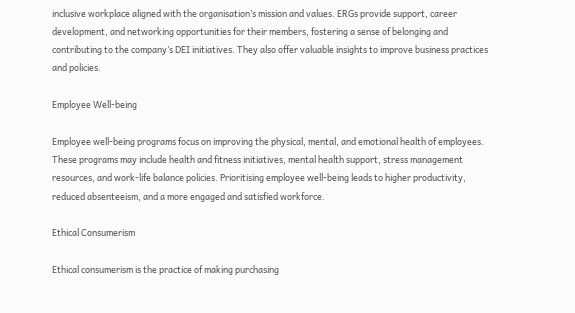inclusive workplace aligned with the organisation’s mission and values. ERGs provide support, career development, and networking opportunities for their members, fostering a sense of belonging and contributing to the company’s DEI initiatives. They also offer valuable insights to improve business practices and policies.

Employee Well-being

Employee well-being programs focus on improving the physical, mental, and emotional health of employees. These programs may include health and fitness initiatives, mental health support, stress management resources, and work-life balance policies. Prioritising employee well-being leads to higher productivity, reduced absenteeism, and a more engaged and satisfied workforce.

Ethical Consumerism

Ethical consumerism is the practice of making purchasing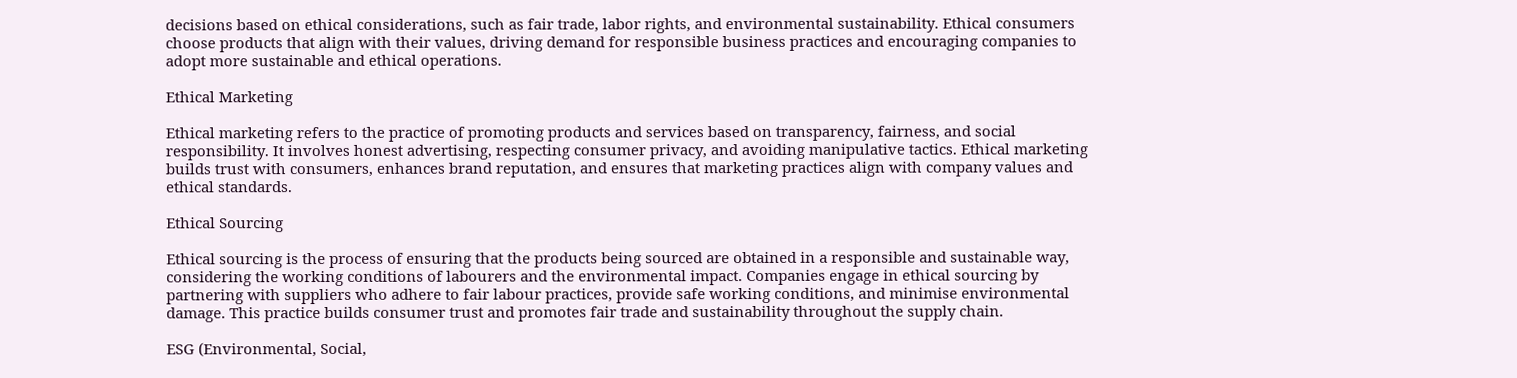decisions based on ethical considerations, such as fair trade, labor rights, and environmental sustainability. Ethical consumers choose products that align with their values, driving demand for responsible business practices and encouraging companies to adopt more sustainable and ethical operations.

Ethical Marketing

Ethical marketing refers to the practice of promoting products and services based on transparency, fairness, and social responsibility. It involves honest advertising, respecting consumer privacy, and avoiding manipulative tactics. Ethical marketing builds trust with consumers, enhances brand reputation, and ensures that marketing practices align with company values and ethical standards.

Ethical Sourcing

Ethical sourcing is the process of ensuring that the products being sourced are obtained in a responsible and sustainable way, considering the working conditions of labourers and the environmental impact. Companies engage in ethical sourcing by partnering with suppliers who adhere to fair labour practices, provide safe working conditions, and minimise environmental damage. This practice builds consumer trust and promotes fair trade and sustainability throughout the supply chain.

ESG (Environmental, Social,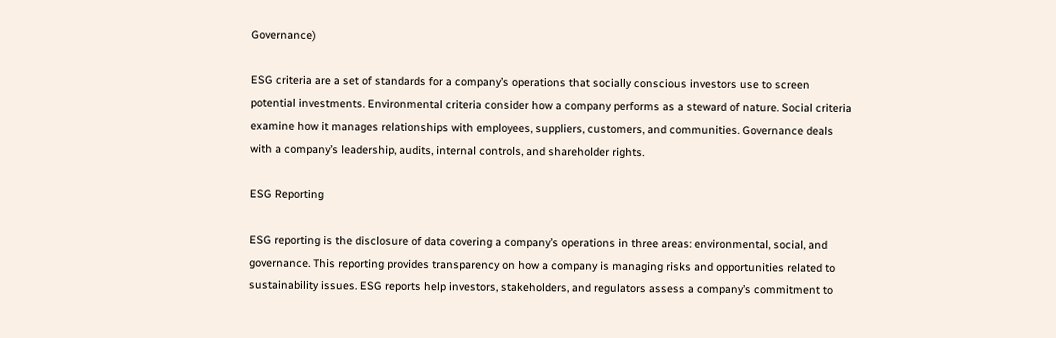Governance)

ESG criteria are a set of standards for a company’s operations that socially conscious investors use to screen potential investments. Environmental criteria consider how a company performs as a steward of nature. Social criteria examine how it manages relationships with employees, suppliers, customers, and communities. Governance deals with a company’s leadership, audits, internal controls, and shareholder rights.

ESG Reporting

ESG reporting is the disclosure of data covering a company’s operations in three areas: environmental, social, and governance. This reporting provides transparency on how a company is managing risks and opportunities related to sustainability issues. ESG reports help investors, stakeholders, and regulators assess a company’s commitment to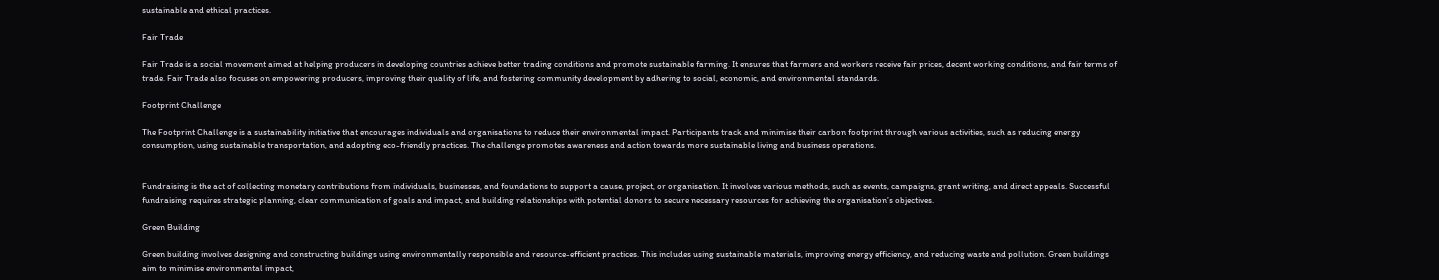sustainable and ethical practices.

Fair Trade

Fair Trade is a social movement aimed at helping producers in developing countries achieve better trading conditions and promote sustainable farming. It ensures that farmers and workers receive fair prices, decent working conditions, and fair terms of trade. Fair Trade also focuses on empowering producers, improving their quality of life, and fostering community development by adhering to social, economic, and environmental standards.

Footprint Challenge

The Footprint Challenge is a sustainability initiative that encourages individuals and organisations to reduce their environmental impact. Participants track and minimise their carbon footprint through various activities, such as reducing energy consumption, using sustainable transportation, and adopting eco-friendly practices. The challenge promotes awareness and action towards more sustainable living and business operations.


Fundraising is the act of collecting monetary contributions from individuals, businesses, and foundations to support a cause, project, or organisation. It involves various methods, such as events, campaigns, grant writing, and direct appeals. Successful fundraising requires strategic planning, clear communication of goals and impact, and building relationships with potential donors to secure necessary resources for achieving the organisation’s objectives.

Green Building

Green building involves designing and constructing buildings using environmentally responsible and resource-efficient practices. This includes using sustainable materials, improving energy efficiency, and reducing waste and pollution. Green buildings aim to minimise environmental impact,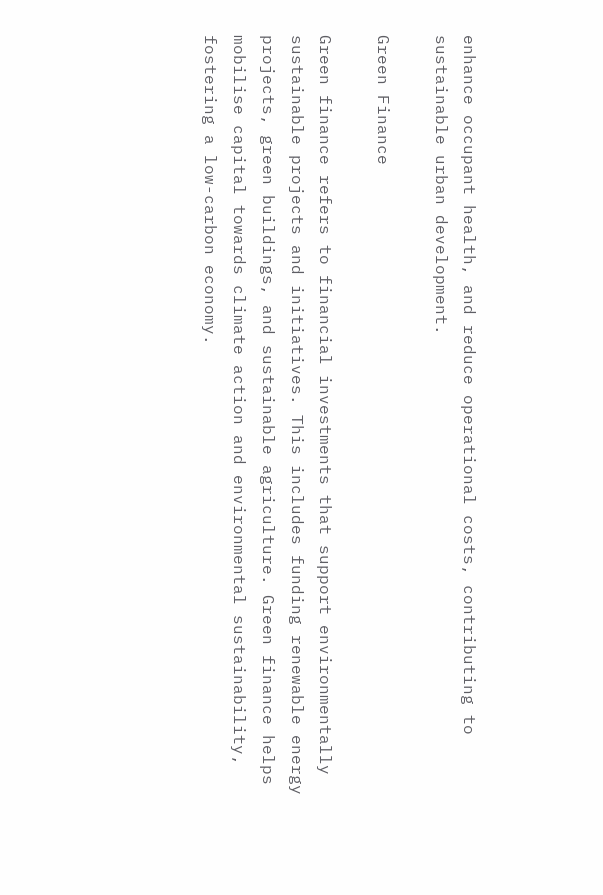enhance occupant health, and reduce operational costs, contributing to sustainable urban development.

Green Finance

Green finance refers to financial investments that support environmentally sustainable projects and initiatives. This includes funding renewable energy projects, green buildings, and sustainable agriculture. Green finance helps mobilise capital towards climate action and environmental sustainability, fostering a low-carbon economy.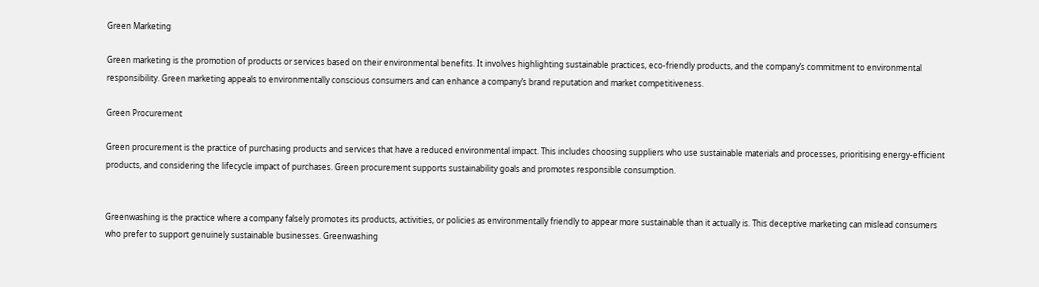Green Marketing

Green marketing is the promotion of products or services based on their environmental benefits. It involves highlighting sustainable practices, eco-friendly products, and the company’s commitment to environmental responsibility. Green marketing appeals to environmentally conscious consumers and can enhance a company’s brand reputation and market competitiveness.

Green Procurement

Green procurement is the practice of purchasing products and services that have a reduced environmental impact. This includes choosing suppliers who use sustainable materials and processes, prioritising energy-efficient products, and considering the lifecycle impact of purchases. Green procurement supports sustainability goals and promotes responsible consumption.


Greenwashing is the practice where a company falsely promotes its products, activities, or policies as environmentally friendly to appear more sustainable than it actually is. This deceptive marketing can mislead consumers who prefer to support genuinely sustainable businesses. Greenwashing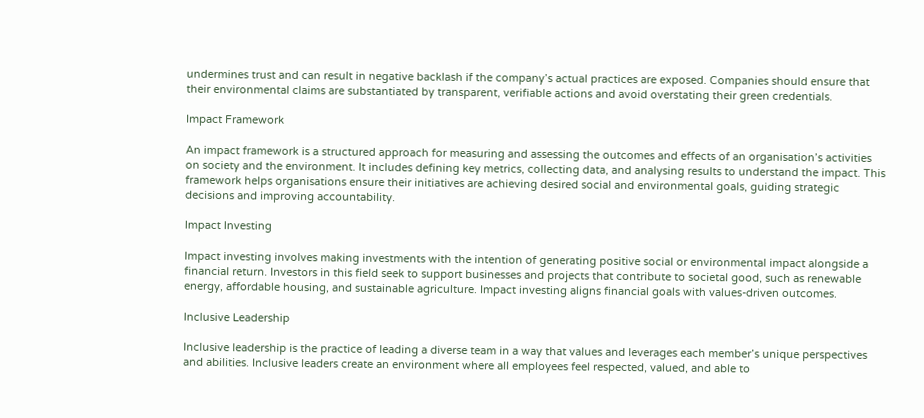undermines trust and can result in negative backlash if the company’s actual practices are exposed. Companies should ensure that their environmental claims are substantiated by transparent, verifiable actions and avoid overstating their green credentials.

Impact Framework

An impact framework is a structured approach for measuring and assessing the outcomes and effects of an organisation’s activities on society and the environment. It includes defining key metrics, collecting data, and analysing results to understand the impact. This framework helps organisations ensure their initiatives are achieving desired social and environmental goals, guiding strategic decisions and improving accountability.

Impact Investing

Impact investing involves making investments with the intention of generating positive social or environmental impact alongside a financial return. Investors in this field seek to support businesses and projects that contribute to societal good, such as renewable energy, affordable housing, and sustainable agriculture. Impact investing aligns financial goals with values-driven outcomes.

Inclusive Leadership

Inclusive leadership is the practice of leading a diverse team in a way that values and leverages each member’s unique perspectives and abilities. Inclusive leaders create an environment where all employees feel respected, valued, and able to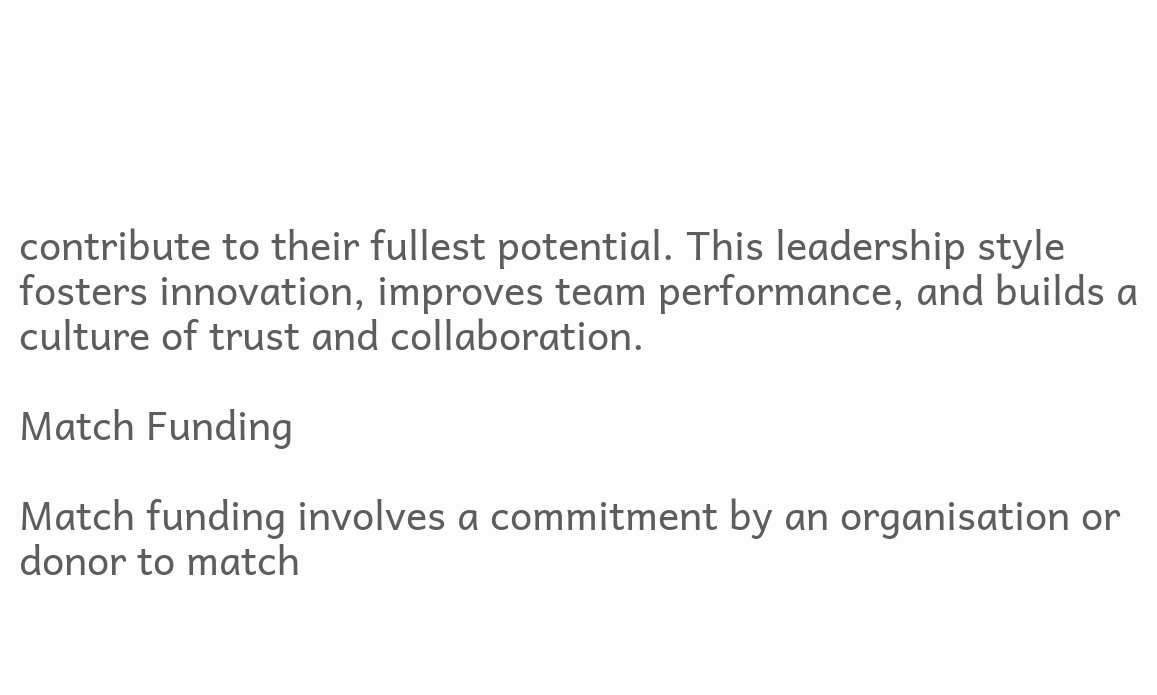contribute to their fullest potential. This leadership style fosters innovation, improves team performance, and builds a culture of trust and collaboration.

Match Funding

Match funding involves a commitment by an organisation or donor to match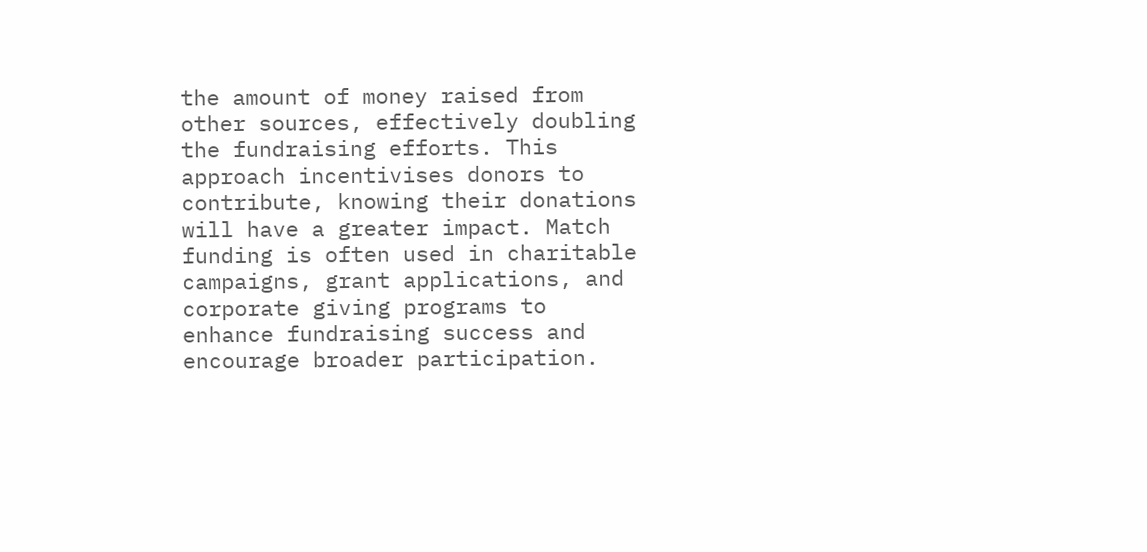the amount of money raised from other sources, effectively doubling the fundraising efforts. This approach incentivises donors to contribute, knowing their donations will have a greater impact. Match funding is often used in charitable campaigns, grant applications, and corporate giving programs to enhance fundraising success and encourage broader participation.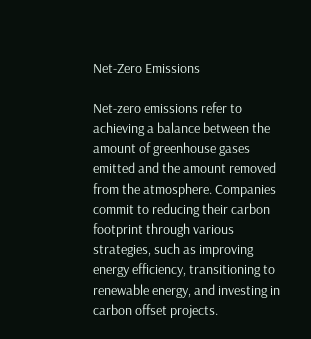Net-Zero Emissions

Net-zero emissions refer to achieving a balance between the amount of greenhouse gases emitted and the amount removed from the atmosphere. Companies commit to reducing their carbon footprint through various strategies, such as improving energy efficiency, transitioning to renewable energy, and investing in carbon offset projects.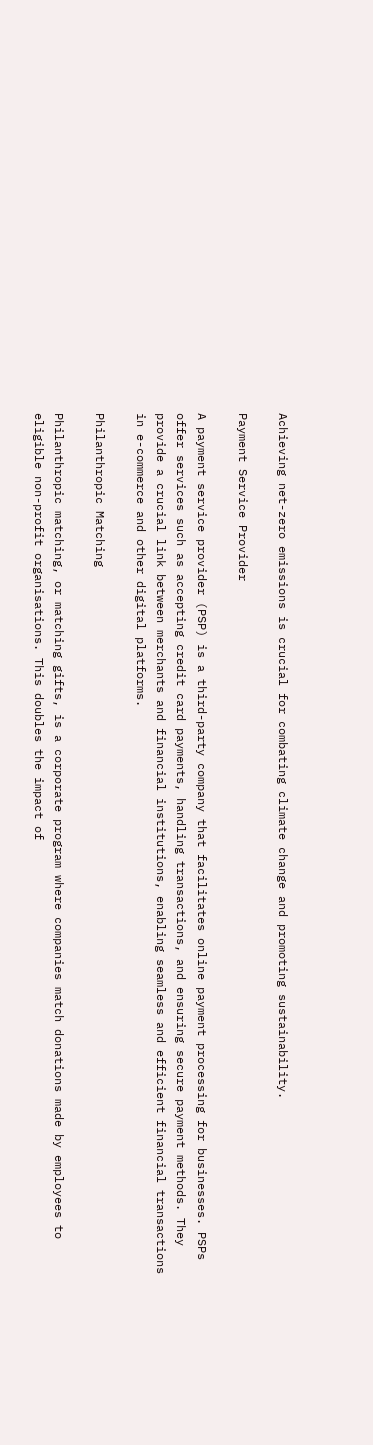Achieving net-zero emissions is crucial for combating climate change and promoting sustainability.

Payment Service Provider

A payment service provider (PSP) is a third-party company that facilitates online payment processing for businesses. PSPs offer services such as accepting credit card payments, handling transactions, and ensuring secure payment methods. They provide a crucial link between merchants and financial institutions, enabling seamless and efficient financial transactions in e-commerce and other digital platforms.

Philanthropic Matching

Philanthropic matching, or matching gifts, is a corporate program where companies match donations made by employees to eligible non-profit organisations. This doubles the impact of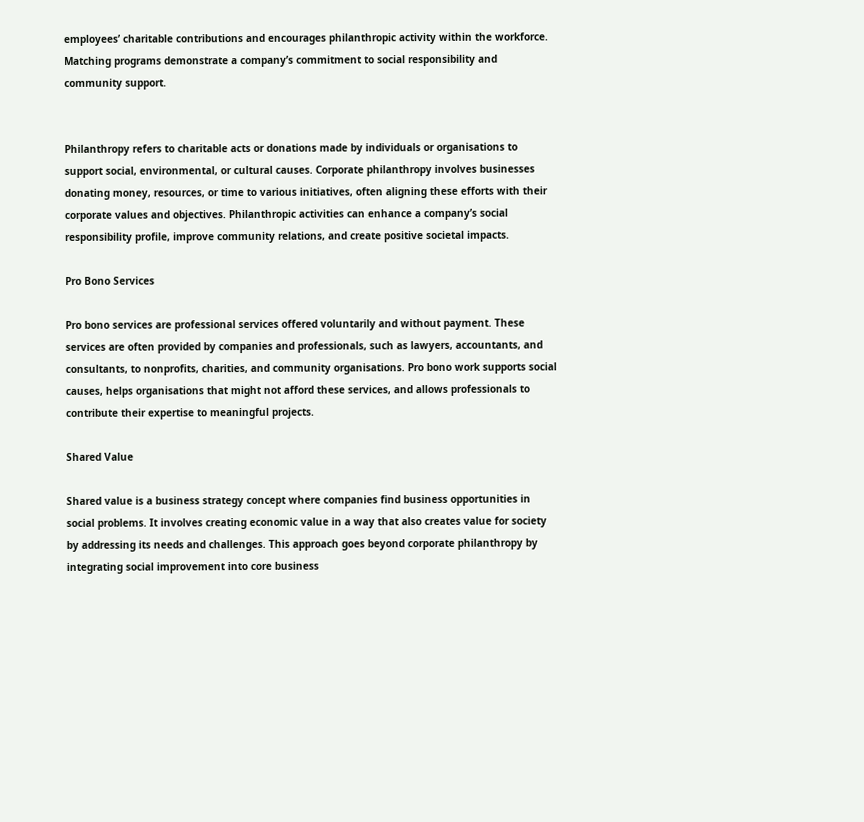employees’ charitable contributions and encourages philanthropic activity within the workforce. Matching programs demonstrate a company’s commitment to social responsibility and community support.


Philanthropy refers to charitable acts or donations made by individuals or organisations to support social, environmental, or cultural causes. Corporate philanthropy involves businesses donating money, resources, or time to various initiatives, often aligning these efforts with their corporate values and objectives. Philanthropic activities can enhance a company’s social responsibility profile, improve community relations, and create positive societal impacts.

Pro Bono Services

Pro bono services are professional services offered voluntarily and without payment. These services are often provided by companies and professionals, such as lawyers, accountants, and consultants, to nonprofits, charities, and community organisations. Pro bono work supports social causes, helps organisations that might not afford these services, and allows professionals to contribute their expertise to meaningful projects.

Shared Value

Shared value is a business strategy concept where companies find business opportunities in social problems. It involves creating economic value in a way that also creates value for society by addressing its needs and challenges. This approach goes beyond corporate philanthropy by integrating social improvement into core business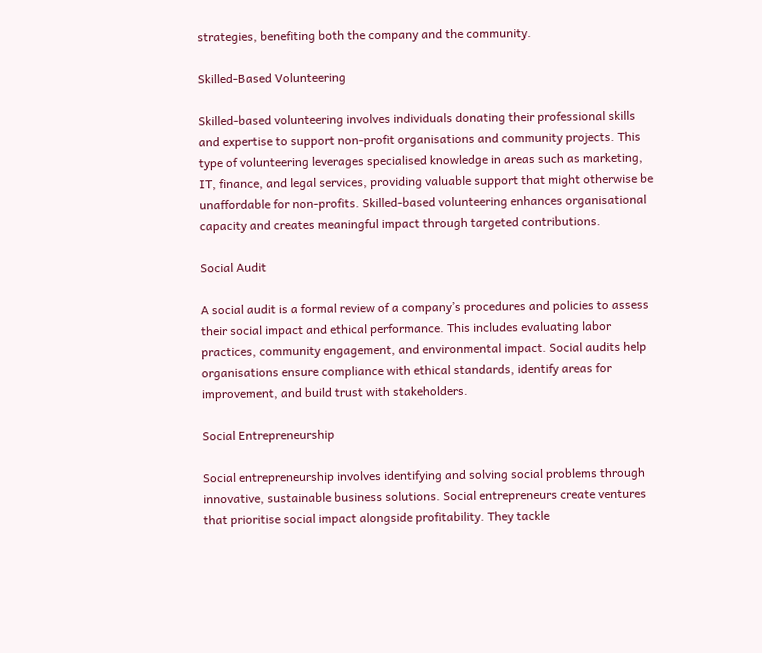strategies, benefiting both the company and the community.

Skilled-Based Volunteering

Skilled-based volunteering involves individuals donating their professional skills and expertise to support non-profit organisations and community projects. This type of volunteering leverages specialised knowledge in areas such as marketing, IT, finance, and legal services, providing valuable support that might otherwise be unaffordable for non-profits. Skilled-based volunteering enhances organisational capacity and creates meaningful impact through targeted contributions.

Social Audit

A social audit is a formal review of a company’s procedures and policies to assess their social impact and ethical performance. This includes evaluating labor practices, community engagement, and environmental impact. Social audits help organisations ensure compliance with ethical standards, identify areas for improvement, and build trust with stakeholders.

Social Entrepreneurship

Social entrepreneurship involves identifying and solving social problems through innovative, sustainable business solutions. Social entrepreneurs create ventures that prioritise social impact alongside profitability. They tackle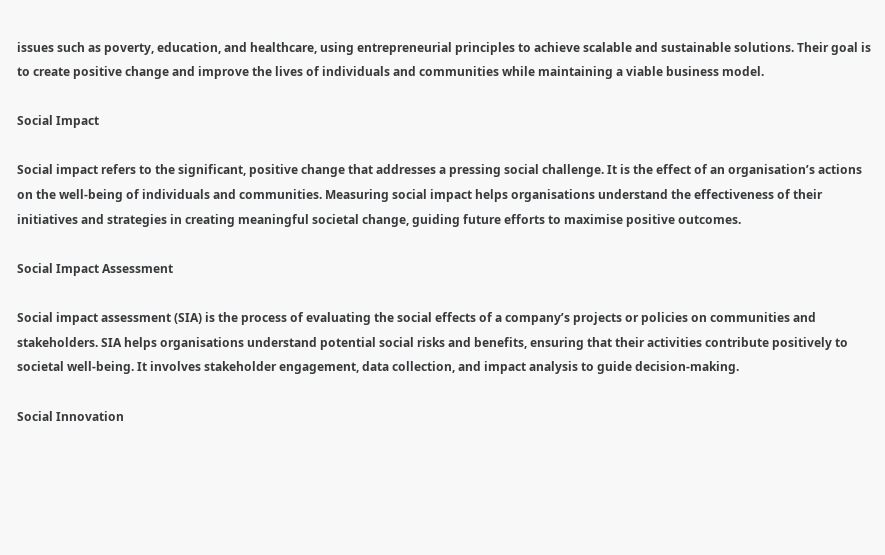issues such as poverty, education, and healthcare, using entrepreneurial principles to achieve scalable and sustainable solutions. Their goal is to create positive change and improve the lives of individuals and communities while maintaining a viable business model.

Social Impact

Social impact refers to the significant, positive change that addresses a pressing social challenge. It is the effect of an organisation’s actions on the well-being of individuals and communities. Measuring social impact helps organisations understand the effectiveness of their initiatives and strategies in creating meaningful societal change, guiding future efforts to maximise positive outcomes.

Social Impact Assessment

Social impact assessment (SIA) is the process of evaluating the social effects of a company’s projects or policies on communities and stakeholders. SIA helps organisations understand potential social risks and benefits, ensuring that their activities contribute positively to societal well-being. It involves stakeholder engagement, data collection, and impact analysis to guide decision-making.

Social Innovation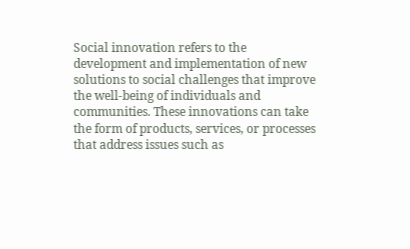Social innovation refers to the development and implementation of new solutions to social challenges that improve the well-being of individuals and communities. These innovations can take the form of products, services, or processes that address issues such as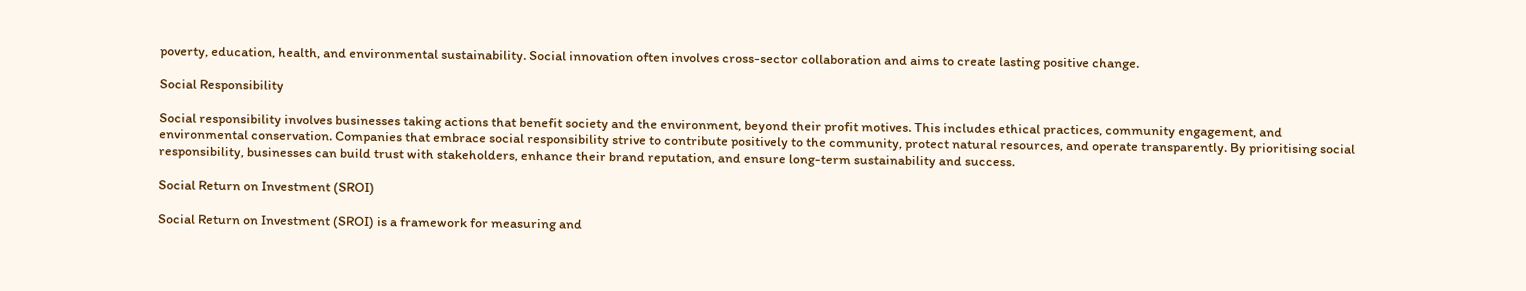poverty, education, health, and environmental sustainability. Social innovation often involves cross-sector collaboration and aims to create lasting positive change.

Social Responsibility

Social responsibility involves businesses taking actions that benefit society and the environment, beyond their profit motives. This includes ethical practices, community engagement, and environmental conservation. Companies that embrace social responsibility strive to contribute positively to the community, protect natural resources, and operate transparently. By prioritising social responsibility, businesses can build trust with stakeholders, enhance their brand reputation, and ensure long-term sustainability and success.

Social Return on Investment (SROI)

Social Return on Investment (SROI) is a framework for measuring and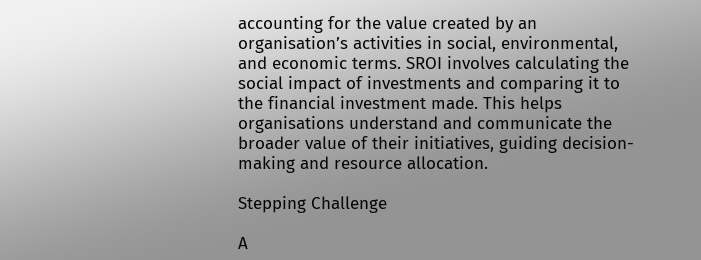accounting for the value created by an organisation’s activities in social, environmental, and economic terms. SROI involves calculating the social impact of investments and comparing it to the financial investment made. This helps organisations understand and communicate the broader value of their initiatives, guiding decision-making and resource allocation.

Stepping Challenge

A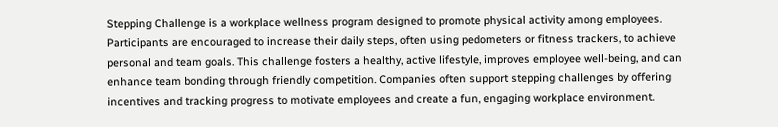Stepping Challenge is a workplace wellness program designed to promote physical activity among employees. Participants are encouraged to increase their daily steps, often using pedometers or fitness trackers, to achieve personal and team goals. This challenge fosters a healthy, active lifestyle, improves employee well-being, and can enhance team bonding through friendly competition. Companies often support stepping challenges by offering incentives and tracking progress to motivate employees and create a fun, engaging workplace environment.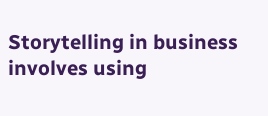Storytelling in business involves using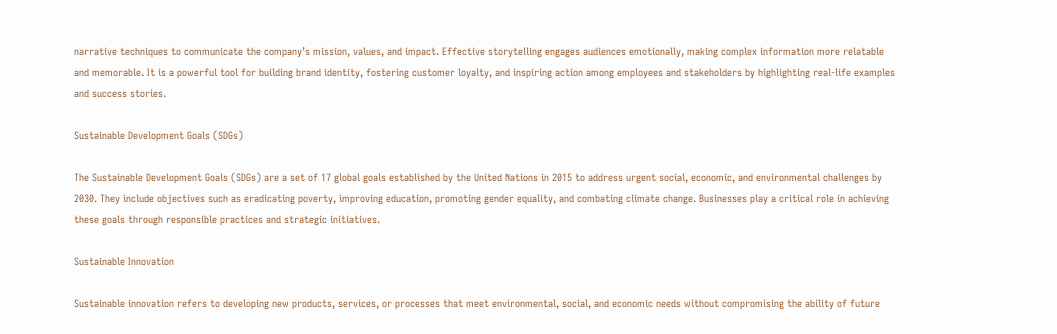narrative techniques to communicate the company’s mission, values, and impact. Effective storytelling engages audiences emotionally, making complex information more relatable and memorable. It is a powerful tool for building brand identity, fostering customer loyalty, and inspiring action among employees and stakeholders by highlighting real-life examples and success stories.

Sustainable Development Goals (SDGs)

The Sustainable Development Goals (SDGs) are a set of 17 global goals established by the United Nations in 2015 to address urgent social, economic, and environmental challenges by 2030. They include objectives such as eradicating poverty, improving education, promoting gender equality, and combating climate change. Businesses play a critical role in achieving these goals through responsible practices and strategic initiatives.

Sustainable Innovation

Sustainable innovation refers to developing new products, services, or processes that meet environmental, social, and economic needs without compromising the ability of future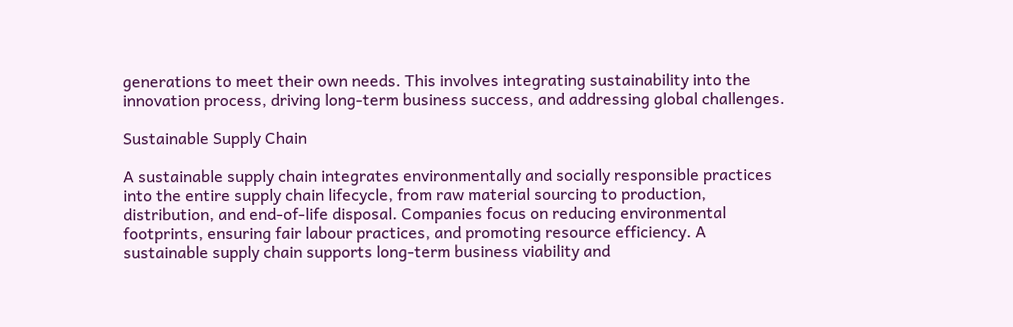generations to meet their own needs. This involves integrating sustainability into the innovation process, driving long-term business success, and addressing global challenges.

Sustainable Supply Chain

A sustainable supply chain integrates environmentally and socially responsible practices into the entire supply chain lifecycle, from raw material sourcing to production, distribution, and end-of-life disposal. Companies focus on reducing environmental footprints, ensuring fair labour practices, and promoting resource efficiency. A sustainable supply chain supports long-term business viability and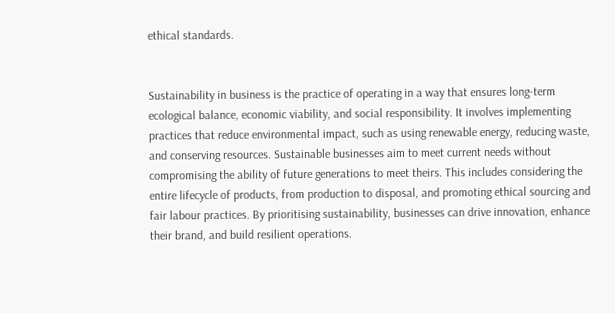ethical standards.


Sustainability in business is the practice of operating in a way that ensures long-term ecological balance, economic viability, and social responsibility. It involves implementing practices that reduce environmental impact, such as using renewable energy, reducing waste, and conserving resources. Sustainable businesses aim to meet current needs without compromising the ability of future generations to meet theirs. This includes considering the entire lifecycle of products, from production to disposal, and promoting ethical sourcing and fair labour practices. By prioritising sustainability, businesses can drive innovation, enhance their brand, and build resilient operations.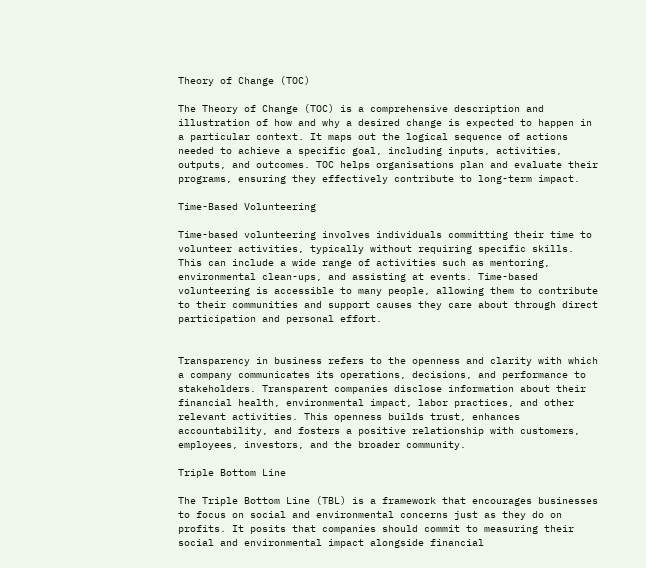Theory of Change (TOC)

The Theory of Change (TOC) is a comprehensive description and illustration of how and why a desired change is expected to happen in a particular context. It maps out the logical sequence of actions needed to achieve a specific goal, including inputs, activities, outputs, and outcomes. TOC helps organisations plan and evaluate their programs, ensuring they effectively contribute to long-term impact.

Time-Based Volunteering

Time-based volunteering involves individuals committing their time to volunteer activities, typically without requiring specific skills. This can include a wide range of activities such as mentoring, environmental clean-ups, and assisting at events. Time-based volunteering is accessible to many people, allowing them to contribute to their communities and support causes they care about through direct participation and personal effort.


Transparency in business refers to the openness and clarity with which a company communicates its operations, decisions, and performance to stakeholders. Transparent companies disclose information about their financial health, environmental impact, labor practices, and other relevant activities. This openness builds trust, enhances accountability, and fosters a positive relationship with customers, employees, investors, and the broader community.

Triple Bottom Line

The Triple Bottom Line (TBL) is a framework that encourages businesses to focus on social and environmental concerns just as they do on profits. It posits that companies should commit to measuring their social and environmental impact alongside financial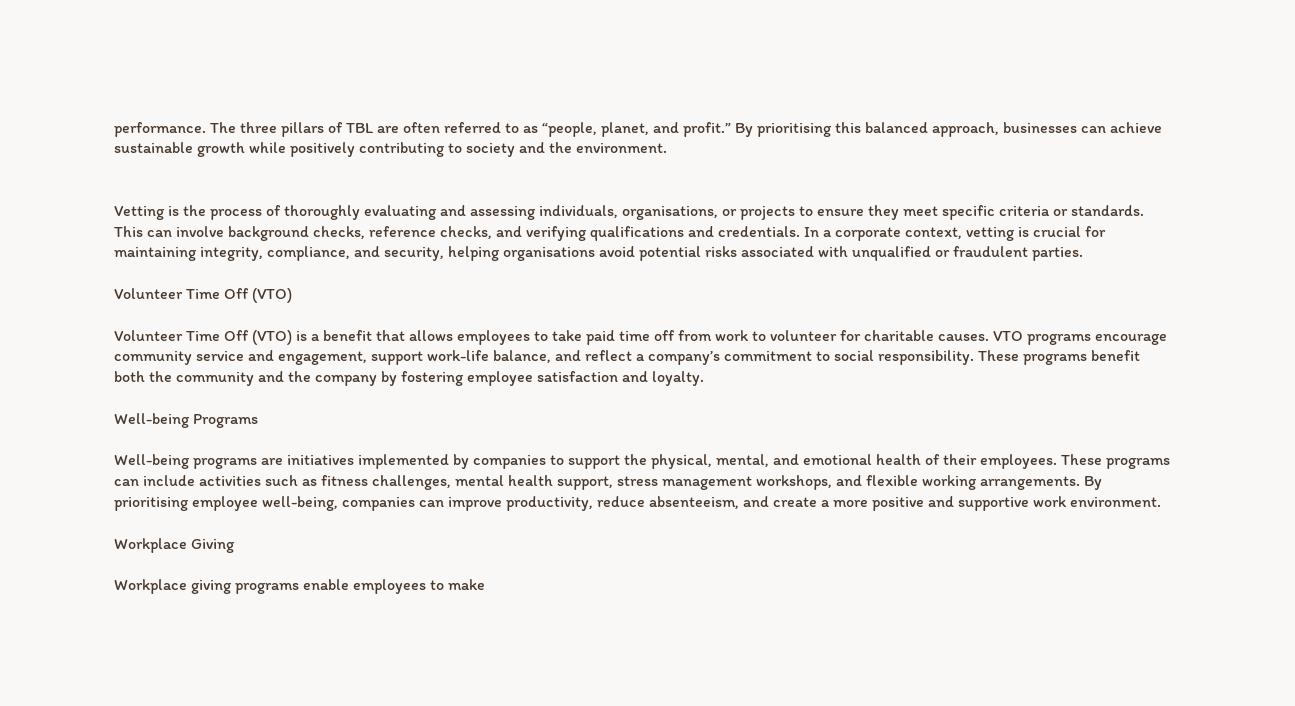performance. The three pillars of TBL are often referred to as “people, planet, and profit.” By prioritising this balanced approach, businesses can achieve sustainable growth while positively contributing to society and the environment.


Vetting is the process of thoroughly evaluating and assessing individuals, organisations, or projects to ensure they meet specific criteria or standards. This can involve background checks, reference checks, and verifying qualifications and credentials. In a corporate context, vetting is crucial for maintaining integrity, compliance, and security, helping organisations avoid potential risks associated with unqualified or fraudulent parties.

Volunteer Time Off (VTO)

Volunteer Time Off (VTO) is a benefit that allows employees to take paid time off from work to volunteer for charitable causes. VTO programs encourage community service and engagement, support work-life balance, and reflect a company’s commitment to social responsibility. These programs benefit both the community and the company by fostering employee satisfaction and loyalty.

Well-being Programs

Well-being programs are initiatives implemented by companies to support the physical, mental, and emotional health of their employees. These programs can include activities such as fitness challenges, mental health support, stress management workshops, and flexible working arrangements. By prioritising employee well-being, companies can improve productivity, reduce absenteeism, and create a more positive and supportive work environment.

Workplace Giving

Workplace giving programs enable employees to make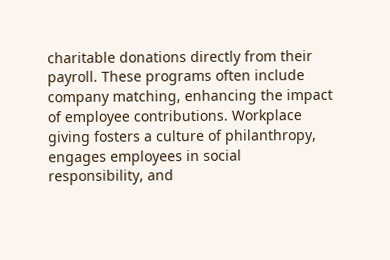charitable donations directly from their payroll. These programs often include company matching, enhancing the impact of employee contributions. Workplace giving fosters a culture of philanthropy, engages employees in social responsibility, and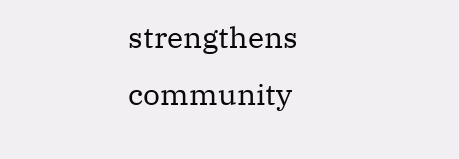strengthens community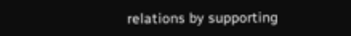relations by supporting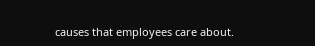causes that employees care about.